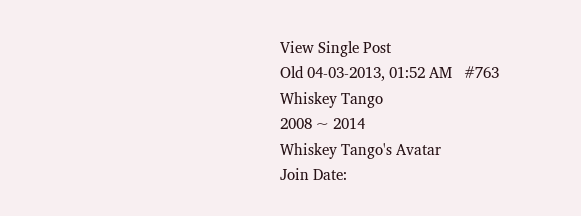View Single Post
Old 04-03-2013, 01:52 AM   #763
Whiskey Tango
2008 ~ 2014
Whiskey Tango's Avatar
Join Date: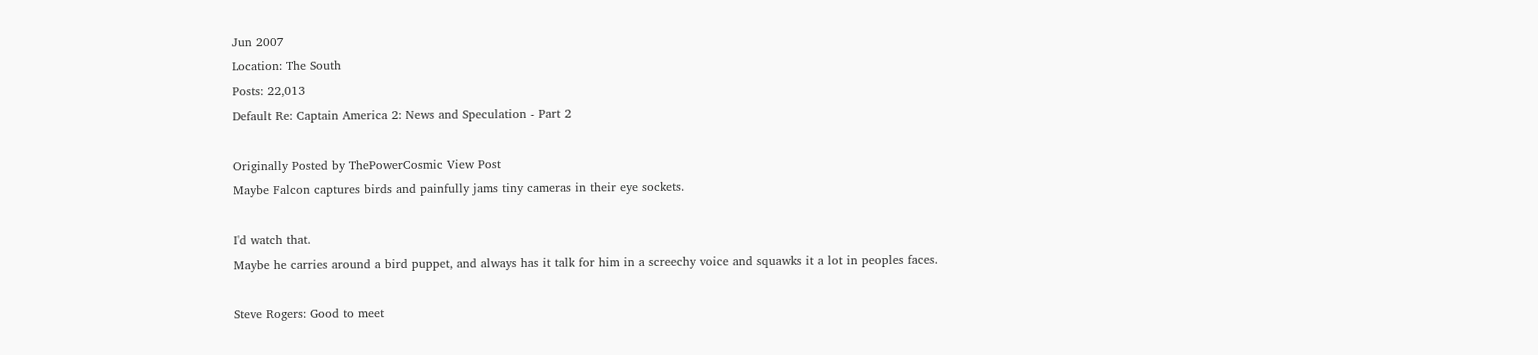Jun 2007
Location: The South
Posts: 22,013
Default Re: Captain America 2: News and Speculation - Part 2

Originally Posted by ThePowerCosmic View Post
Maybe Falcon captures birds and painfully jams tiny cameras in their eye sockets.

I'd watch that.
Maybe he carries around a bird puppet, and always has it talk for him in a screechy voice and squawks it a lot in peoples faces.

Steve Rogers: Good to meet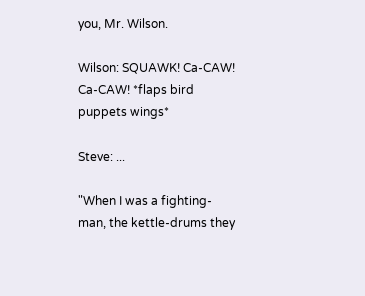you, Mr. Wilson.

Wilson: SQUAWK! Ca-CAW! Ca-CAW! *flaps bird puppets wings*

Steve: ...

"When I was a fighting-man, the kettle-drums they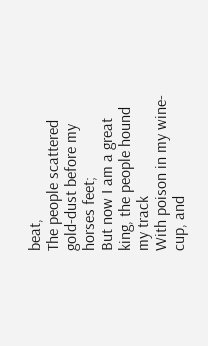beat,
The people scattered gold-dust before my horses feet;
But now I am a great king, the people hound my track
With poison in my wine-cup, and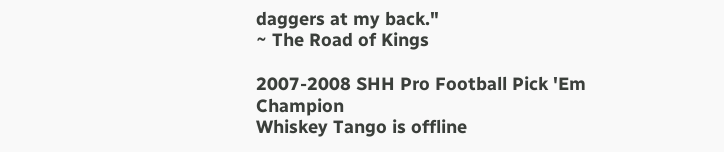daggers at my back."
~ The Road of Kings

2007-2008 SHH Pro Football Pick 'Em Champion
Whiskey Tango is offline